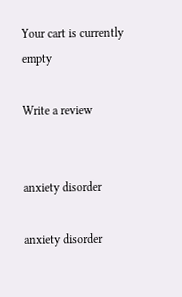Your cart is currently empty

Write a review


anxiety disorder

anxiety disorder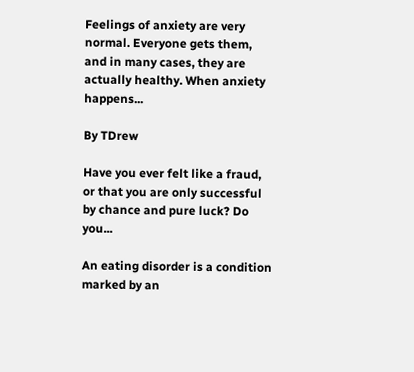Feelings of anxiety are very normal. Everyone gets them, and in many cases, they are actually healthy. When anxiety happens...

By TDrew

Have you ever felt like a fraud, or that you are only successful by chance and pure luck? Do you...

An eating disorder is a condition marked by an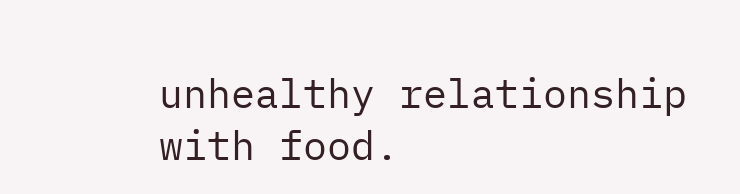unhealthy relationship with food.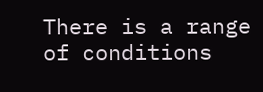There is a range of conditions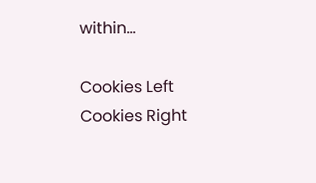within...

Cookies Left
Cookies Right